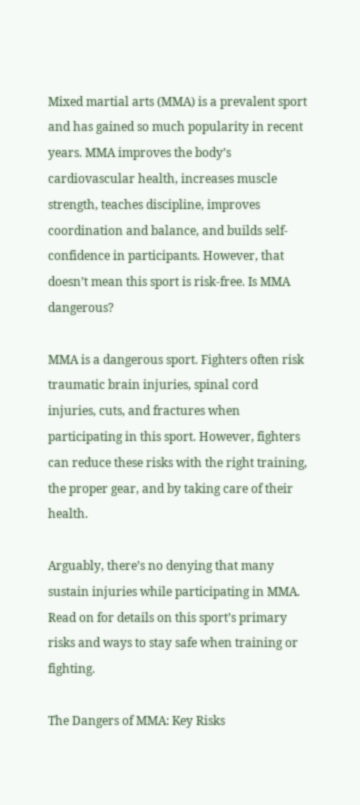Mixed martial arts (MMA) is a prevalent sport and has gained so much popularity in recent years. MMA improves the body’s cardiovascular health, increases muscle strength, teaches discipline, improves coordination and balance, and builds self-confidence in participants. However, that doesn’t mean this sport is risk-free. Is MMA dangerous?

MMA is a dangerous sport. Fighters often risk traumatic brain injuries, spinal cord injuries, cuts, and fractures when participating in this sport. However, fighters can reduce these risks with the right training, the proper gear, and by taking care of their health.

Arguably, there’s no denying that many sustain injuries while participating in MMA. Read on for details on this sport’s primary risks and ways to stay safe when training or fighting.

The Dangers of MMA: Key Risks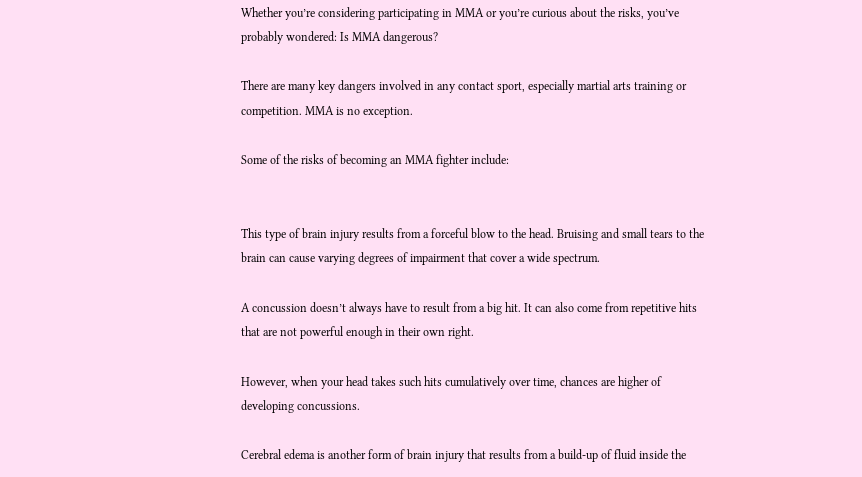Whether you’re considering participating in MMA or you’re curious about the risks, you’ve probably wondered: Is MMA dangerous?

There are many key dangers involved in any contact sport, especially martial arts training or competition. MMA is no exception.

Some of the risks of becoming an MMA fighter include:


This type of brain injury results from a forceful blow to the head. Bruising and small tears to the brain can cause varying degrees of impairment that cover a wide spectrum.

A concussion doesn’t always have to result from a big hit. It can also come from repetitive hits that are not powerful enough in their own right.

However, when your head takes such hits cumulatively over time, chances are higher of developing concussions.

Cerebral edema is another form of brain injury that results from a build-up of fluid inside the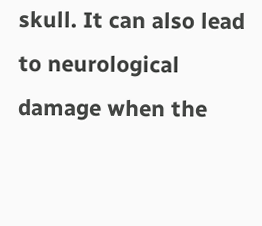skull. It can also lead to neurological damage when the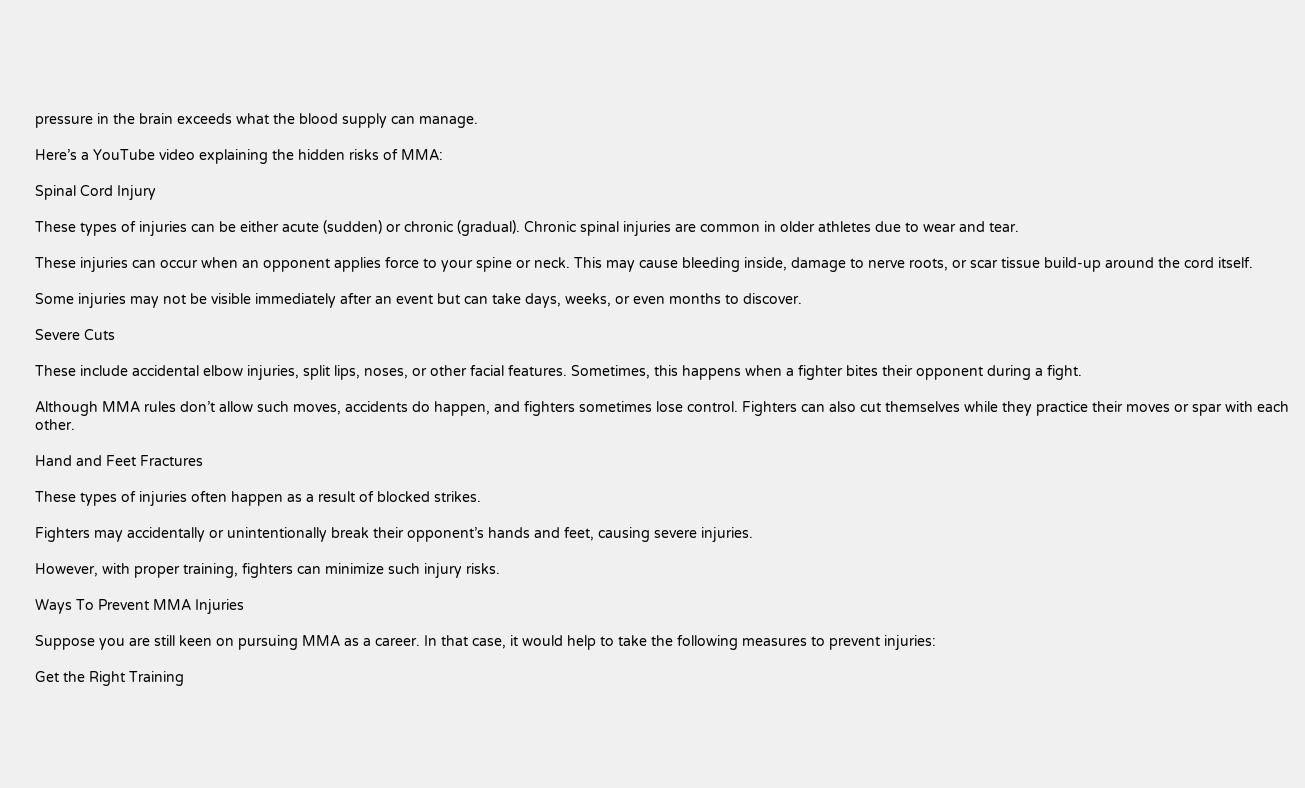pressure in the brain exceeds what the blood supply can manage.

Here’s a YouTube video explaining the hidden risks of MMA:

Spinal Cord Injury

These types of injuries can be either acute (sudden) or chronic (gradual). Chronic spinal injuries are common in older athletes due to wear and tear.

These injuries can occur when an opponent applies force to your spine or neck. This may cause bleeding inside, damage to nerve roots, or scar tissue build-up around the cord itself.

Some injuries may not be visible immediately after an event but can take days, weeks, or even months to discover.

Severe Cuts

These include accidental elbow injuries, split lips, noses, or other facial features. Sometimes, this happens when a fighter bites their opponent during a fight.

Although MMA rules don’t allow such moves, accidents do happen, and fighters sometimes lose control. Fighters can also cut themselves while they practice their moves or spar with each other.

Hand and Feet Fractures

These types of injuries often happen as a result of blocked strikes.

Fighters may accidentally or unintentionally break their opponent’s hands and feet, causing severe injuries.

However, with proper training, fighters can minimize such injury risks.

Ways To Prevent MMA Injuries

Suppose you are still keen on pursuing MMA as a career. In that case, it would help to take the following measures to prevent injuries:

Get the Right Training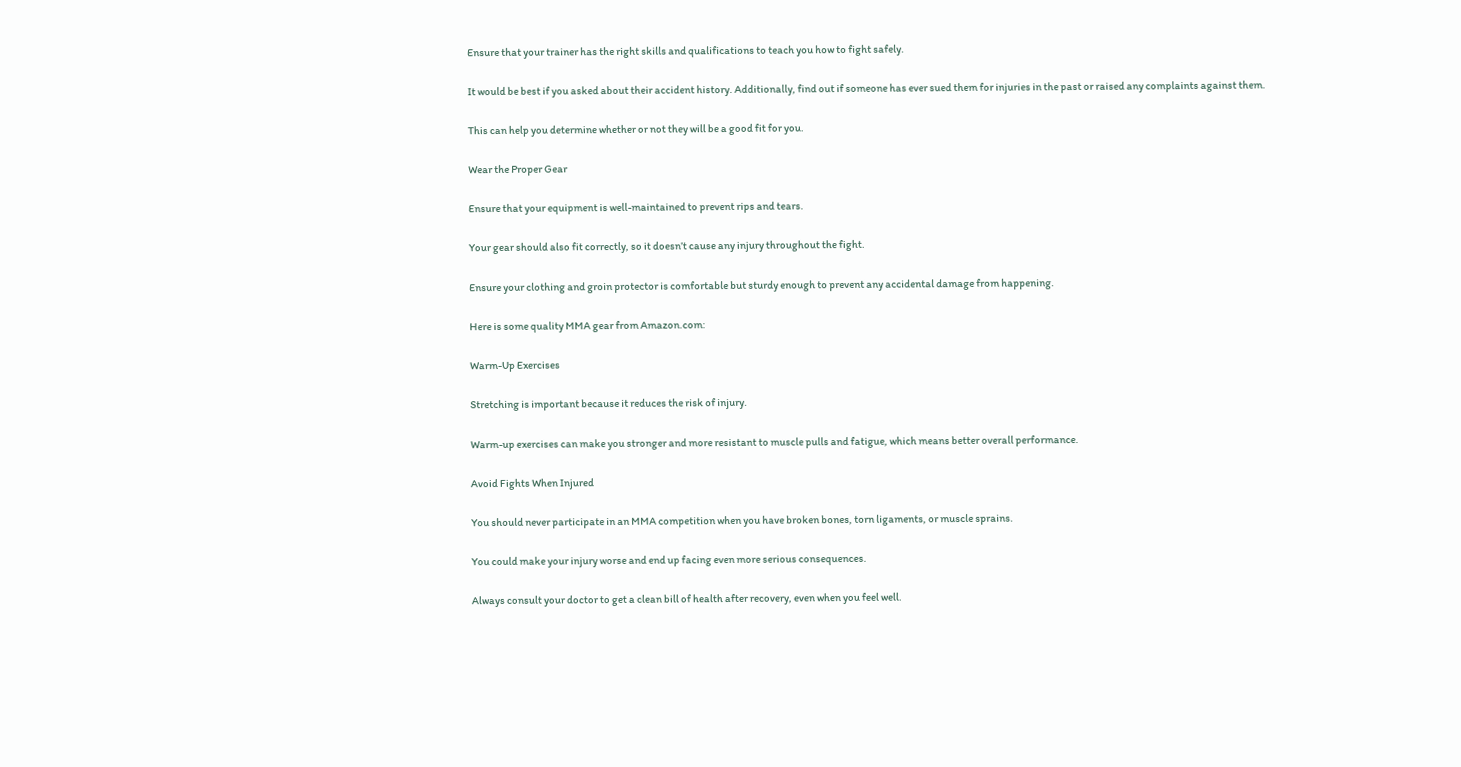Ensure that your trainer has the right skills and qualifications to teach you how to fight safely.

It would be best if you asked about their accident history. Additionally, find out if someone has ever sued them for injuries in the past or raised any complaints against them.

This can help you determine whether or not they will be a good fit for you.

Wear the Proper Gear

Ensure that your equipment is well-maintained to prevent rips and tears.

Your gear should also fit correctly, so it doesn’t cause any injury throughout the fight.

Ensure your clothing and groin protector is comfortable but sturdy enough to prevent any accidental damage from happening.

Here is some quality MMA gear from Amazon.com:

Warm-Up Exercises

Stretching is important because it reduces the risk of injury.

Warm-up exercises can make you stronger and more resistant to muscle pulls and fatigue, which means better overall performance.

Avoid Fights When Injured

You should never participate in an MMA competition when you have broken bones, torn ligaments, or muscle sprains.

You could make your injury worse and end up facing even more serious consequences.

Always consult your doctor to get a clean bill of health after recovery, even when you feel well.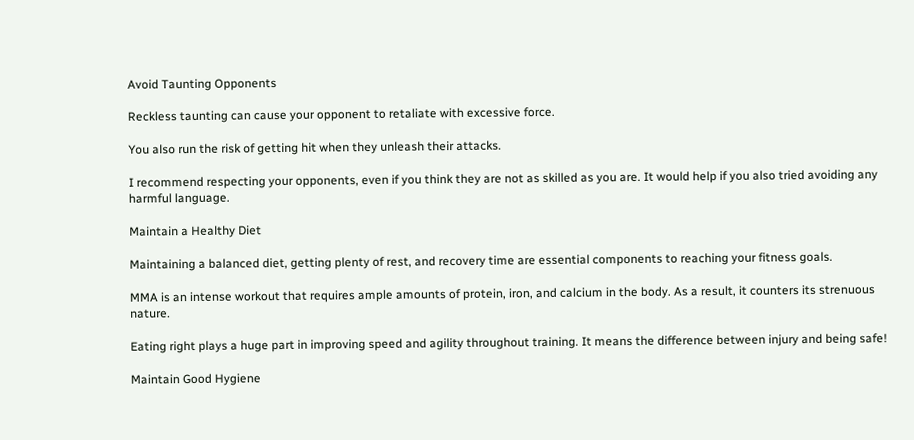Avoid Taunting Opponents

Reckless taunting can cause your opponent to retaliate with excessive force.

You also run the risk of getting hit when they unleash their attacks.

I recommend respecting your opponents, even if you think they are not as skilled as you are. It would help if you also tried avoiding any harmful language.

Maintain a Healthy Diet

Maintaining a balanced diet, getting plenty of rest, and recovery time are essential components to reaching your fitness goals.

MMA is an intense workout that requires ample amounts of protein, iron, and calcium in the body. As a result, it counters its strenuous nature.

Eating right plays a huge part in improving speed and agility throughout training. It means the difference between injury and being safe!

Maintain Good Hygiene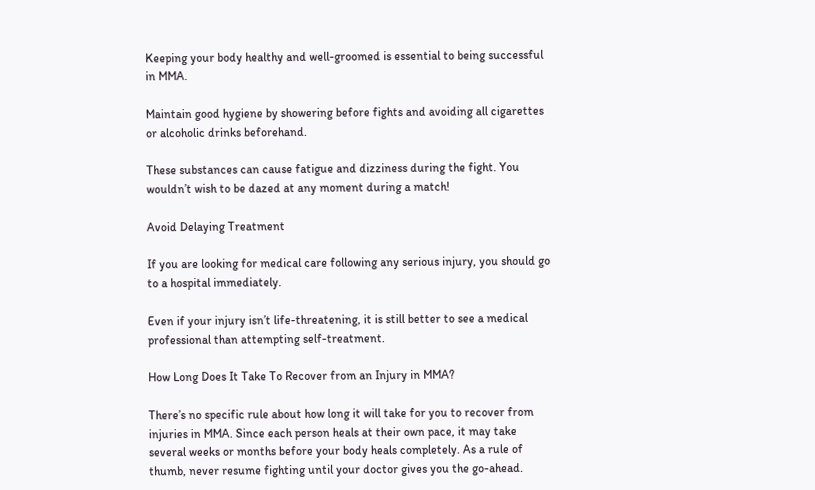Keeping your body healthy and well-groomed is essential to being successful in MMA.

Maintain good hygiene by showering before fights and avoiding all cigarettes or alcoholic drinks beforehand.

These substances can cause fatigue and dizziness during the fight. You wouldn’t wish to be dazed at any moment during a match!

Avoid Delaying Treatment

If you are looking for medical care following any serious injury, you should go to a hospital immediately.

Even if your injury isn’t life-threatening, it is still better to see a medical professional than attempting self-treatment.

How Long Does It Take To Recover from an Injury in MMA?

There’s no specific rule about how long it will take for you to recover from injuries in MMA. Since each person heals at their own pace, it may take several weeks or months before your body heals completely. As a rule of thumb, never resume fighting until your doctor gives you the go-ahead.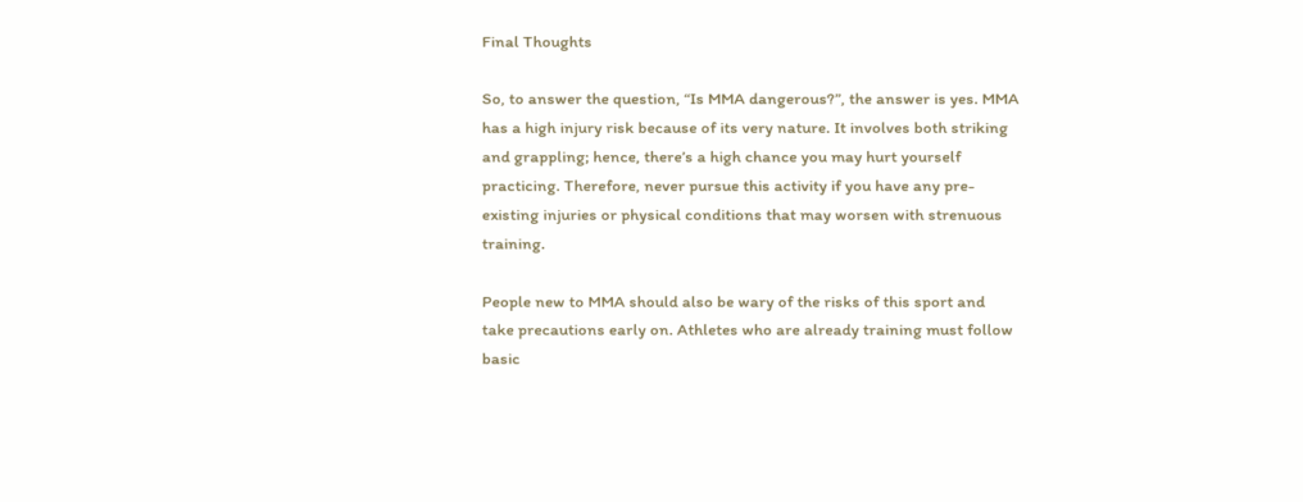Final Thoughts

So, to answer the question, “Is MMA dangerous?”, the answer is yes. MMA has a high injury risk because of its very nature. It involves both striking and grappling; hence, there’s a high chance you may hurt yourself practicing. Therefore, never pursue this activity if you have any pre-existing injuries or physical conditions that may worsen with strenuous training.

People new to MMA should also be wary of the risks of this sport and take precautions early on. Athletes who are already training must follow basic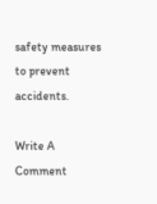safety measures to prevent accidents.

Write A Comment